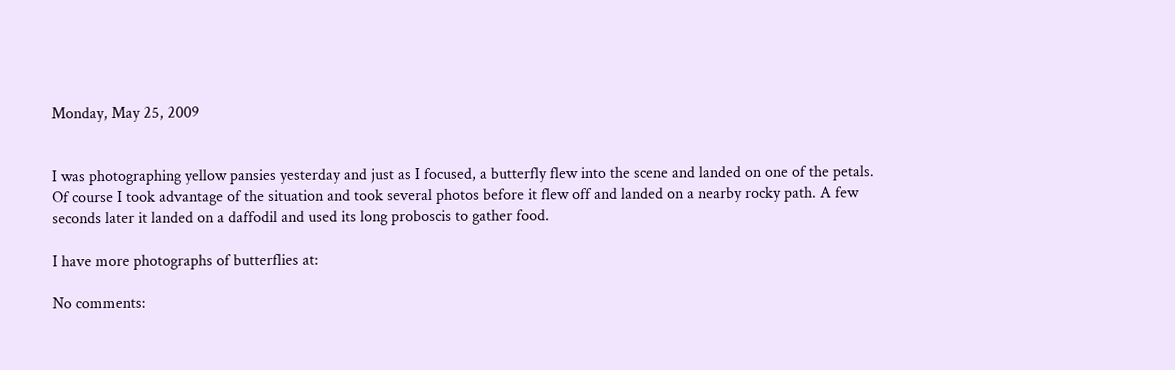Monday, May 25, 2009


I was photographing yellow pansies yesterday and just as I focused, a butterfly flew into the scene and landed on one of the petals. Of course I took advantage of the situation and took several photos before it flew off and landed on a nearby rocky path. A few seconds later it landed on a daffodil and used its long proboscis to gather food.

I have more photographs of butterflies at:

No comments: